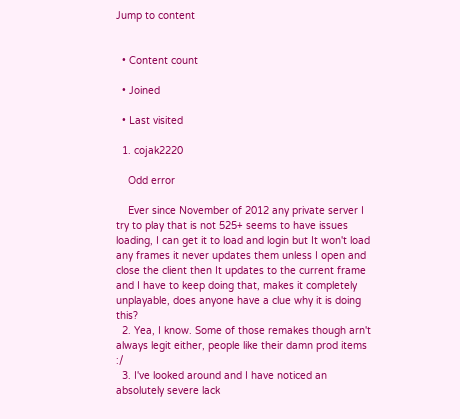Jump to content


  • Content count

  • Joined

  • Last visited

  1. cojak2220

    Odd error

    Ever since November of 2012 any private server I try to play that is not 525+ seems to have issues loading, I can get it to load and login but It won't load any frames it never updates them unless I open and close the client then It updates to the current frame and I have to keep doing that, makes it completely unplayable, does anyone have a clue why it is doing this?
  2. Yea, I know. Some of those remakes though arn't always legit either, people like their damn prod items :/
  3. I've looked around and I have noticed an absolutely severe lack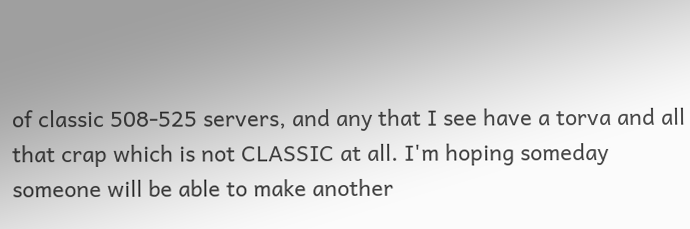of classic 508-525 servers, and any that I see have a torva and all that crap which is not CLASSIC at all. I'm hoping someday someone will be able to make another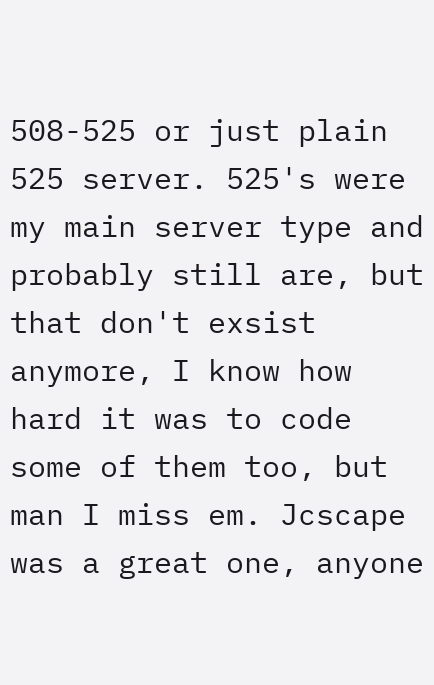508-525 or just plain 525 server. 525's were my main server type and probably still are, but that don't exsist anymore, I know how hard it was to code some of them too, but man I miss em. Jcscape was a great one, anyone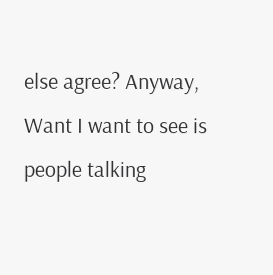else agree? Anyway, Want I want to see is people talking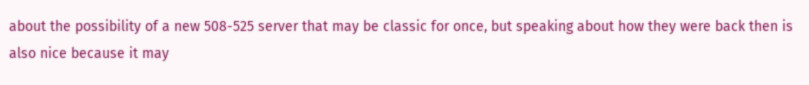about the possibility of a new 508-525 server that may be classic for once, but speaking about how they were back then is also nice because it may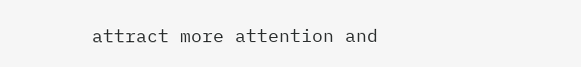attract more attention and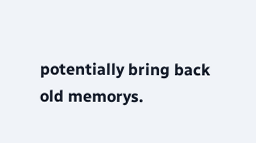potentially bring back old memorys.